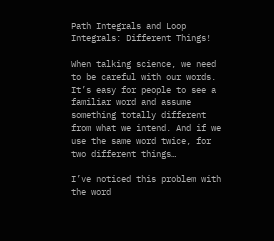Path Integrals and Loop Integrals: Different Things!

When talking science, we need to be careful with our words. It’s easy for people to see a familiar word and assume something totally different from what we intend. And if we use the same word twice, for two different things…

I’ve noticed this problem with the word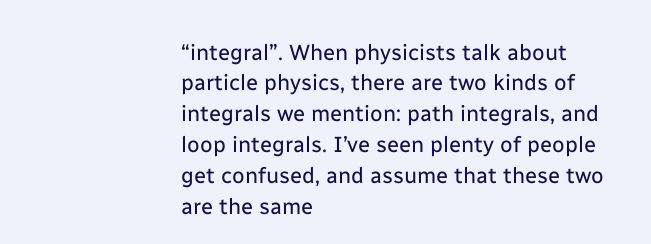“integral”. When physicists talk about particle physics, there are two kinds of integrals we mention: path integrals, and loop integrals. I’ve seen plenty of people get confused, and assume that these two are the same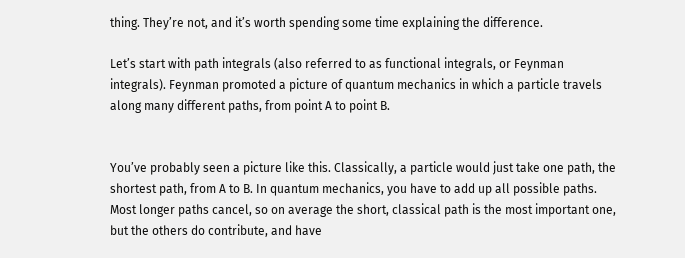thing. They’re not, and it’s worth spending some time explaining the difference.

Let’s start with path integrals (also referred to as functional integrals, or Feynman integrals). Feynman promoted a picture of quantum mechanics in which a particle travels along many different paths, from point A to point B.


You’ve probably seen a picture like this. Classically, a particle would just take one path, the shortest path, from A to B. In quantum mechanics, you have to add up all possible paths. Most longer paths cancel, so on average the short, classical path is the most important one, but the others do contribute, and have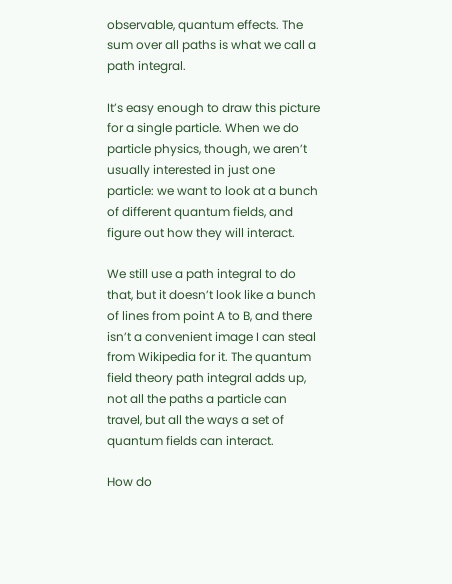observable, quantum effects. The sum over all paths is what we call a path integral.

It’s easy enough to draw this picture for a single particle. When we do particle physics, though, we aren’t usually interested in just one particle: we want to look at a bunch of different quantum fields, and figure out how they will interact.

We still use a path integral to do that, but it doesn’t look like a bunch of lines from point A to B, and there isn’t a convenient image I can steal from Wikipedia for it. The quantum field theory path integral adds up, not all the paths a particle can travel, but all the ways a set of quantum fields can interact.

How do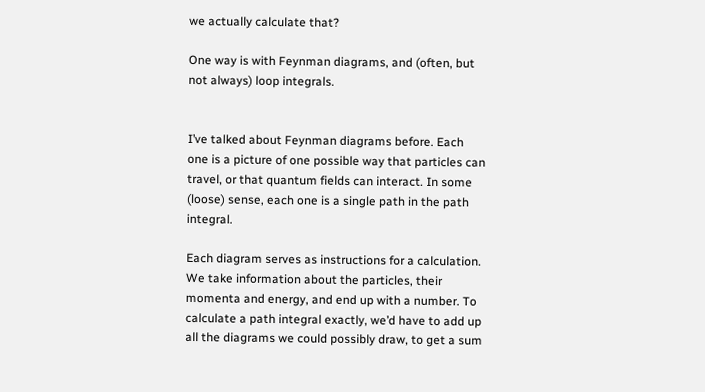we actually calculate that?

One way is with Feynman diagrams, and (often, but not always) loop integrals.


I’ve talked about Feynman diagrams before. Each one is a picture of one possible way that particles can travel, or that quantum fields can interact. In some (loose) sense, each one is a single path in the path integral.

Each diagram serves as instructions for a calculation. We take information about the particles, their momenta and energy, and end up with a number. To calculate a path integral exactly, we’d have to add up all the diagrams we could possibly draw, to get a sum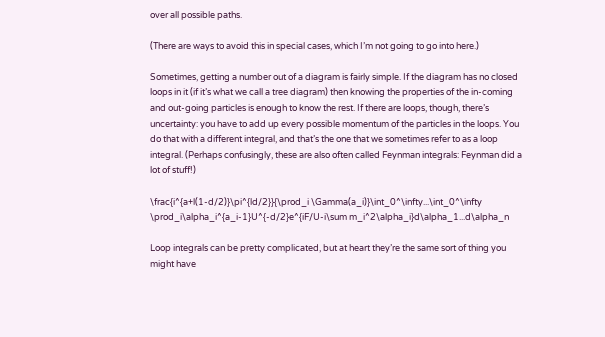over all possible paths.

(There are ways to avoid this in special cases, which I’m not going to go into here.)

Sometimes, getting a number out of a diagram is fairly simple. If the diagram has no closed loops in it (if it’s what we call a tree diagram) then knowing the properties of the in-coming and out-going particles is enough to know the rest. If there are loops, though, there’s uncertainty: you have to add up every possible momentum of the particles in the loops. You do that with a different integral, and that’s the one that we sometimes refer to as a loop integral. (Perhaps confusingly, these are also often called Feynman integrals: Feynman did a lot of stuff!)

\frac{i^{a+l(1-d/2)}\pi^{ld/2}}{\prod_i \Gamma(a_i)}\int_0^\infty...\int_0^\infty \prod_i\alpha_i^{a_i-1}U^{-d/2}e^{iF/U-i\sum m_i^2\alpha_i}d\alpha_1...d\alpha_n

Loop integrals can be pretty complicated, but at heart they’re the same sort of thing you might have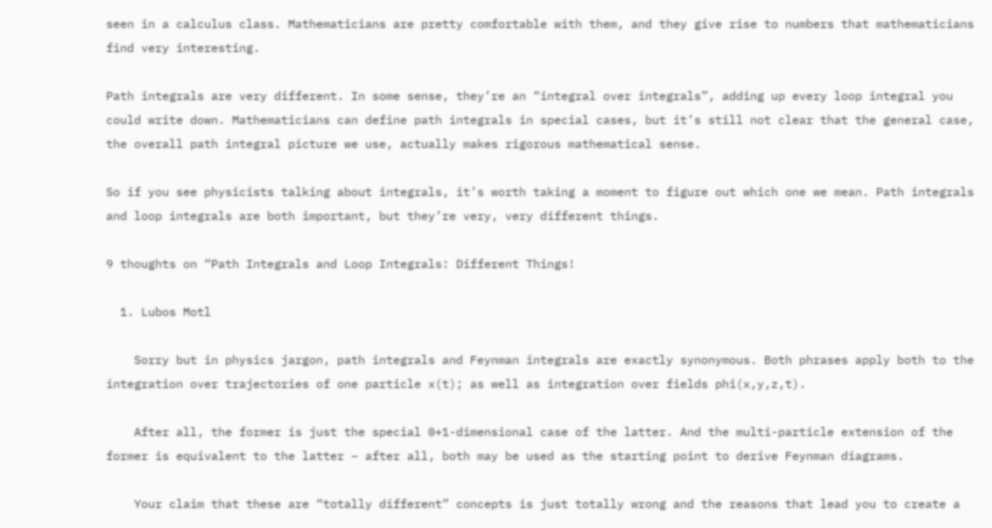seen in a calculus class. Mathematicians are pretty comfortable with them, and they give rise to numbers that mathematicians find very interesting.

Path integrals are very different. In some sense, they’re an “integral over integrals”, adding up every loop integral you could write down. Mathematicians can define path integrals in special cases, but it’s still not clear that the general case, the overall path integral picture we use, actually makes rigorous mathematical sense.

So if you see physicists talking about integrals, it’s worth taking a moment to figure out which one we mean. Path integrals and loop integrals are both important, but they’re very, very different things.

9 thoughts on “Path Integrals and Loop Integrals: Different Things!

  1. Lubos Motl

    Sorry but in physics jargon, path integrals and Feynman integrals are exactly synonymous. Both phrases apply both to the integration over trajectories of one particle x(t); as well as integration over fields phi(x,y,z,t).

    After all, the former is just the special 0+1-dimensional case of the latter. And the multi-particle extension of the former is equivalent to the latter – after all, both may be used as the starting point to derive Feynman diagrams.

    Your claim that these are “totally different” concepts is just totally wrong and the reasons that lead you to create a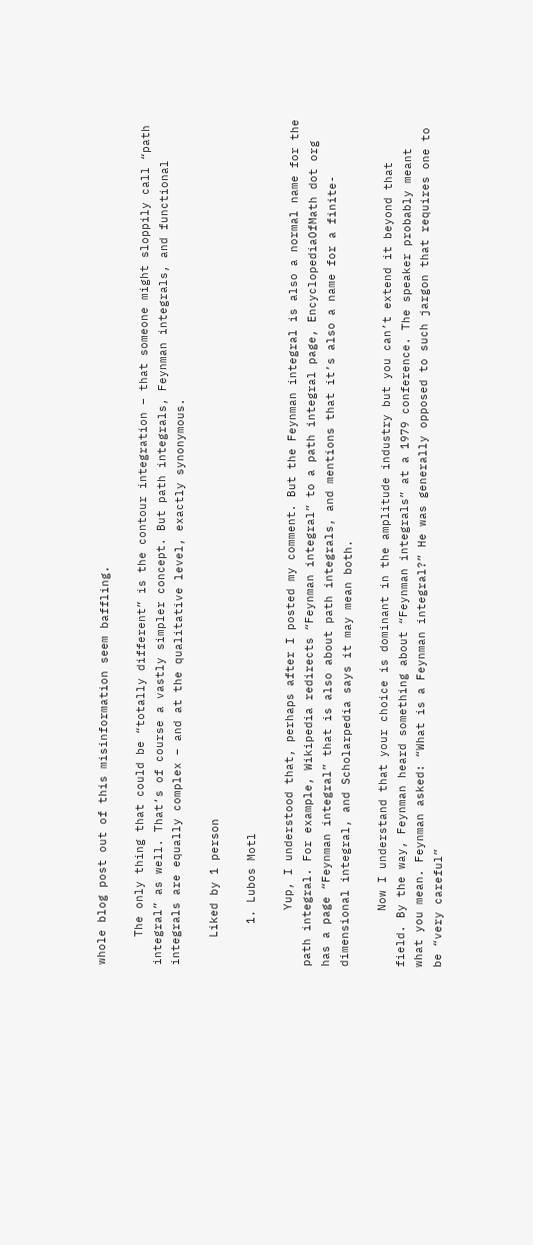whole blog post out of this misinformation seem baffling.

    The only thing that could be “totally different” is the contour integration – that someone might sloppily call “path integral” as well. That’s of course a vastly simpler concept. But path integrals, Feynman integrals, and functional integrals are equally complex – and at the qualitative level, exactly synonymous.

    Liked by 1 person

      1. Lubos Motl

        Yup, I understood that, perhaps after I posted my comment. But the Feynman integral is also a normal name for the path integral. For example, Wikipedia redirects “Feynman integral” to a path integral page, EncyclopediaOfMath dot org has a page “Feynman integral” that is also about path integrals, and mentions that it’s also a name for a finite-dimensional integral, and Scholarpedia says it may mean both.

        Now I understand that your choice is dominant in the amplitude industry but you can’t extend it beyond that field. By the way, Feynman heard something about “Feynman integrals” at a 1979 conference. The speaker probably meant what you mean. Feynman asked: “What is a Feynman integral?” He was generally opposed to such jargon that requires one to be “very careful”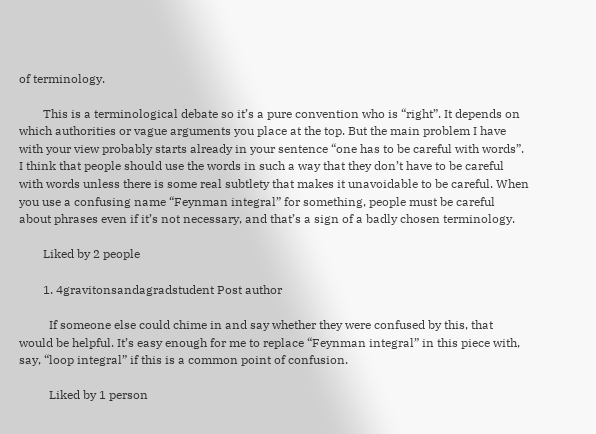of terminology.

        This is a terminological debate so it’s a pure convention who is “right”. It depends on which authorities or vague arguments you place at the top. But the main problem I have with your view probably starts already in your sentence “one has to be careful with words”. I think that people should use the words in such a way that they don’t have to be careful with words unless there is some real subtlety that makes it unavoidable to be careful. When you use a confusing name “Feynman integral” for something, people must be careful about phrases even if it’s not necessary, and that’s a sign of a badly chosen terminology.

        Liked by 2 people

        1. 4gravitonsandagradstudent Post author

          If someone else could chime in and say whether they were confused by this, that would be helpful. It’s easy enough for me to replace “Feynman integral” in this piece with, say, “loop integral” if this is a common point of confusion.

          Liked by 1 person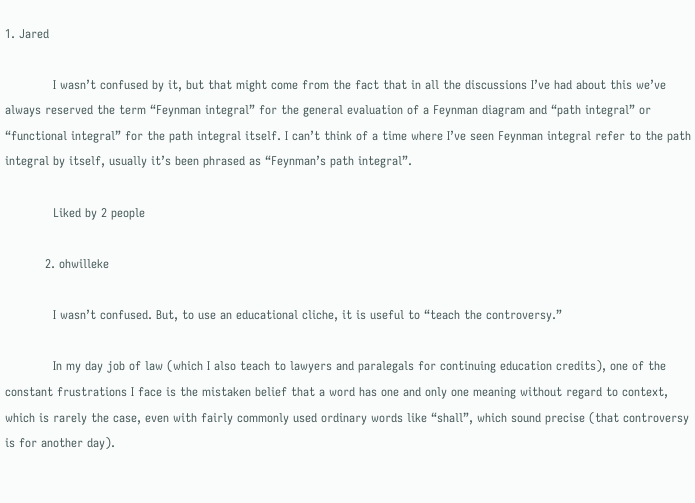1. Jared

            I wasn’t confused by it, but that might come from the fact that in all the discussions I’ve had about this we’ve always reserved the term “Feynman integral” for the general evaluation of a Feynman diagram and “path integral” or “functional integral” for the path integral itself. I can’t think of a time where I’ve seen Feynman integral refer to the path integral by itself, usually it’s been phrased as “Feynman’s path integral”.

            Liked by 2 people

          2. ohwilleke

            I wasn’t confused. But, to use an educational cliche, it is useful to “teach the controversy.”

            In my day job of law (which I also teach to lawyers and paralegals for continuing education credits), one of the constant frustrations I face is the mistaken belief that a word has one and only one meaning without regard to context, which is rarely the case, even with fairly commonly used ordinary words like “shall”, which sound precise (that controversy is for another day).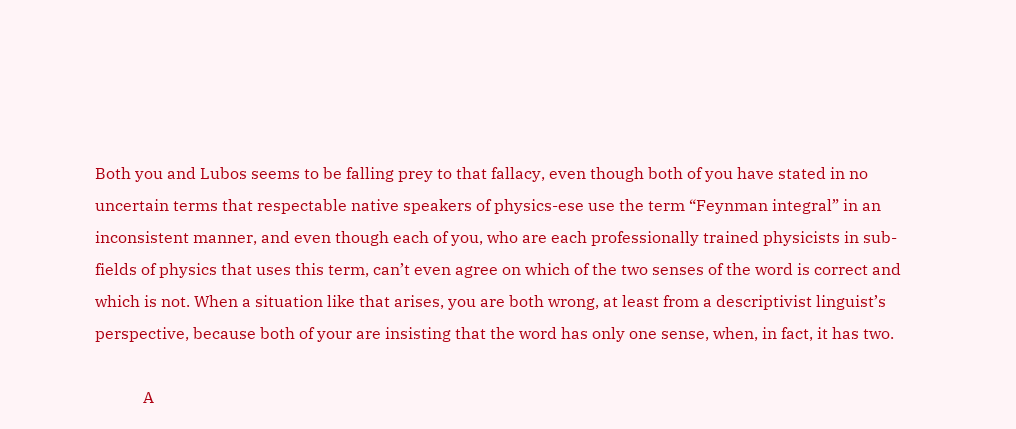Both you and Lubos seems to be falling prey to that fallacy, even though both of you have stated in no uncertain terms that respectable native speakers of physics-ese use the term “Feynman integral” in an inconsistent manner, and even though each of you, who are each professionally trained physicists in sub-fields of physics that uses this term, can’t even agree on which of the two senses of the word is correct and which is not. When a situation like that arises, you are both wrong, at least from a descriptivist linguist’s perspective, because both of your are insisting that the word has only one sense, when, in fact, it has two.

            A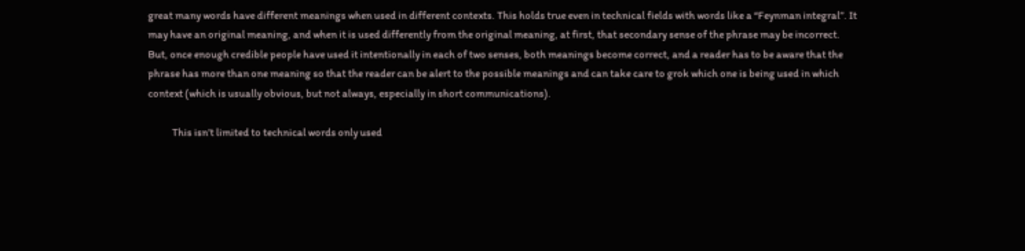great many words have different meanings when used in different contexts. This holds true even in technical fields with words like a “Feynman integral”. It may have an original meaning, and when it is used differently from the original meaning, at first, that secondary sense of the phrase may be incorrect. But, once enough credible people have used it intentionally in each of two senses, both meanings become correct, and a reader has to be aware that the phrase has more than one meaning so that the reader can be alert to the possible meanings and can take care to grok which one is being used in which context (which is usually obvious, but not always, especially in short communications).

            This isn’t limited to technical words only used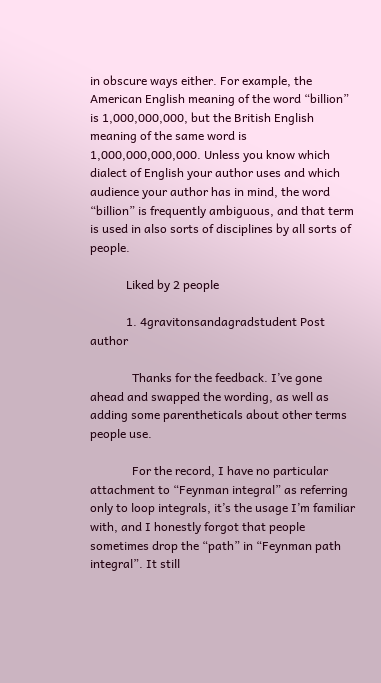in obscure ways either. For example, the American English meaning of the word “billion” is 1,000,000,000, but the British English meaning of the same word is 1,000,000,000,000. Unless you know which dialect of English your author uses and which audience your author has in mind, the word “billion” is frequently ambiguous, and that term is used in also sorts of disciplines by all sorts of people.

            Liked by 2 people

            1. 4gravitonsandagradstudent Post author

              Thanks for the feedback. I’ve gone ahead and swapped the wording, as well as adding some parentheticals about other terms people use.

              For the record, I have no particular attachment to “Feynman integral” as referring only to loop integrals, it’s the usage I’m familiar with, and I honestly forgot that people sometimes drop the “path” in “Feynman path integral”. It still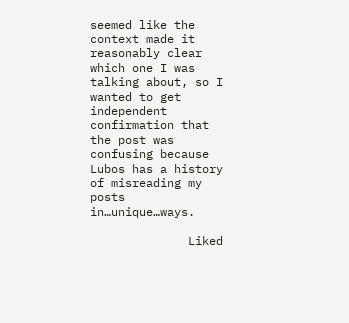seemed like the context made it reasonably clear which one I was talking about, so I wanted to get independent confirmation that the post was confusing because Lubos has a history of misreading my posts in…unique…ways.

              Liked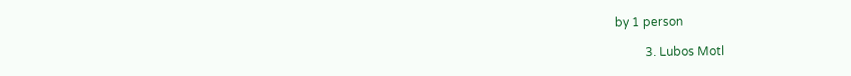by 1 person

          3. Lubos Motl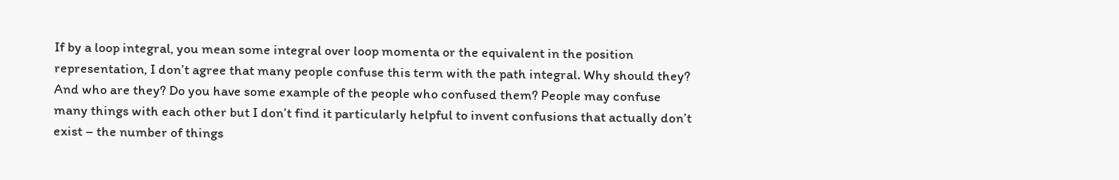If by a loop integral, you mean some integral over loop momenta or the equivalent in the position representation, I don’t agree that many people confuse this term with the path integral. Why should they? And who are they? Do you have some example of the people who confused them? People may confuse many things with each other but I don’t find it particularly helpful to invent confusions that actually don’t exist – the number of things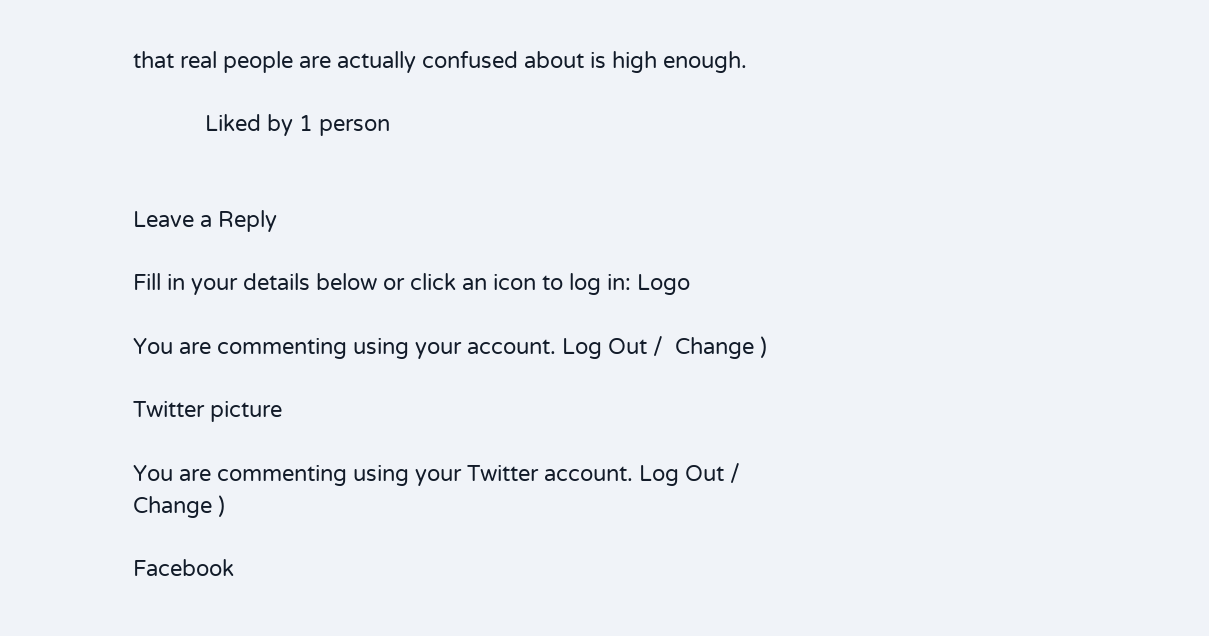that real people are actually confused about is high enough.

            Liked by 1 person


Leave a Reply

Fill in your details below or click an icon to log in: Logo

You are commenting using your account. Log Out /  Change )

Twitter picture

You are commenting using your Twitter account. Log Out /  Change )

Facebook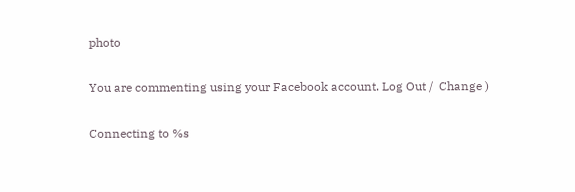photo

You are commenting using your Facebook account. Log Out /  Change )

Connecting to %s